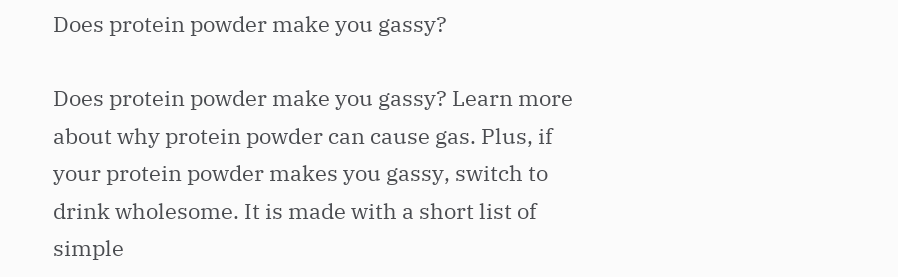Does protein powder make you gassy?

Does protein powder make you gassy? Learn more about why protein powder can cause gas. Plus, if your protein powder makes you gassy, switch to drink wholesome. It is made with a short list of simple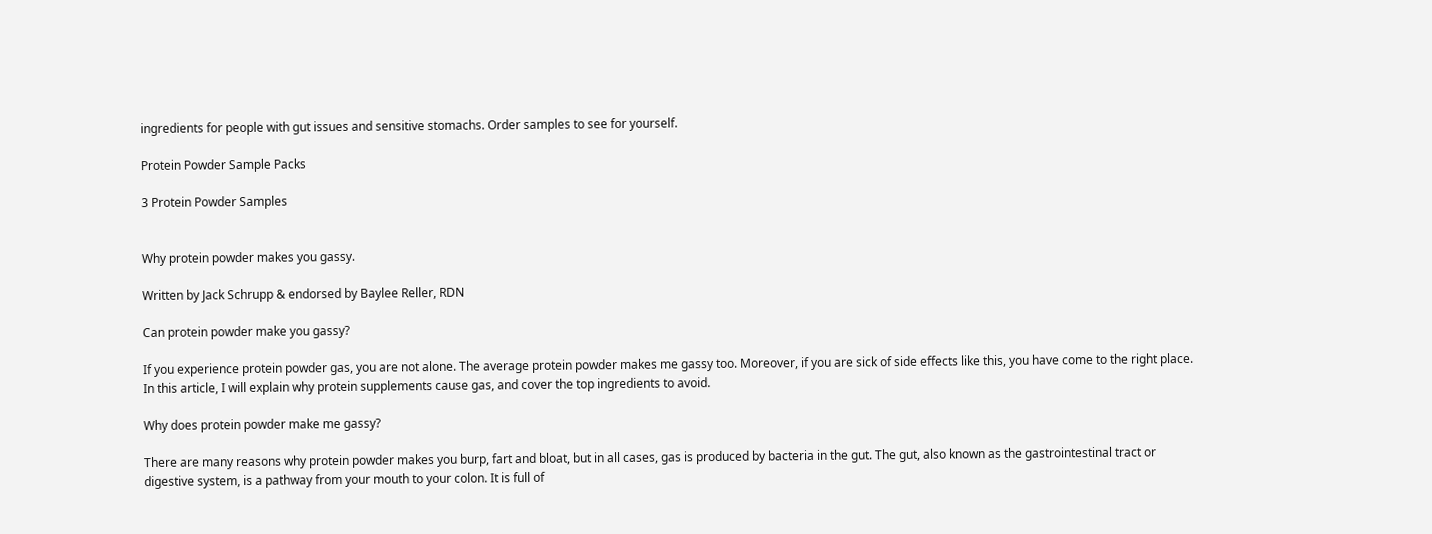ingredients for people with gut issues and sensitive stomachs. Order samples to see for yourself.

Protein Powder Sample Packs

3 Protein Powder Samples


Why protein powder makes you gassy.

Written by Jack Schrupp & endorsed by Baylee Reller, RDN

Can protein powder make you gassy?

If you experience protein powder gas, you are not alone. The average protein powder makes me gassy too. Moreover, if you are sick of side effects like this, you have come to the right place. In this article, I will explain why protein supplements cause gas, and cover the top ingredients to avoid.

Why does protein powder make me gassy?

There are many reasons why protein powder makes you burp, fart and bloat, but in all cases, gas is produced by bacteria in the gut. The gut, also known as the gastrointestinal tract or digestive system, is a pathway from your mouth to your colon. It is full of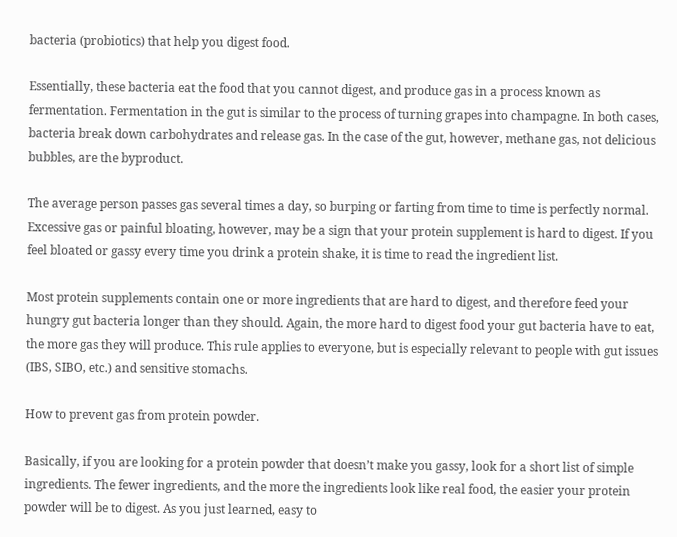bacteria (probiotics) that help you digest food.

Essentially, these bacteria eat the food that you cannot digest, and produce gas in a process known as fermentation. Fermentation in the gut is similar to the process of turning grapes into champagne. In both cases, bacteria break down carbohydrates and release gas. In the case of the gut, however, methane gas, not delicious bubbles, are the byproduct.

The average person passes gas several times a day, so burping or farting from time to time is perfectly normal. Excessive gas or painful bloating, however, may be a sign that your protein supplement is hard to digest. If you feel bloated or gassy every time you drink a protein shake, it is time to read the ingredient list.

Most protein supplements contain one or more ingredients that are hard to digest, and therefore feed your hungry gut bacteria longer than they should. Again, the more hard to digest food your gut bacteria have to eat, the more gas they will produce. This rule applies to everyone, but is especially relevant to people with gut issues (IBS, SIBO, etc.) and sensitive stomachs.

How to prevent gas from protein powder.

Basically, if you are looking for a protein powder that doesn’t make you gassy, look for a short list of simple ingredients. The fewer ingredients, and the more the ingredients look like real food, the easier your protein powder will be to digest. As you just learned, easy to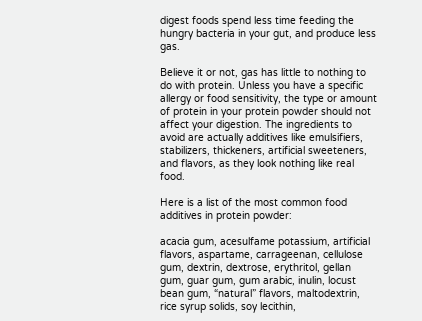digest foods spend less time feeding the hungry bacteria in your gut, and produce less gas.

Believe it or not, gas has little to nothing to do with protein. Unless you have a specific allergy or food sensitivity, the type or amount of protein in your protein powder should not affect your digestion. The ingredients to avoid are actually additives like emulsifiers, stabilizers, thickeners, artificial sweeteners, and flavors, as they look nothing like real food.

Here is a list of the most common food additives in protein powder:

acacia gum, acesulfame potassium, artificial flavors, aspartame, carrageenan, cellulose gum, dextrin, dextrose, erythritol, gellan gum, guar gum, gum arabic, inulin, locust bean gum, “natural” flavors, maltodextrin, rice syrup solids, soy lecithin,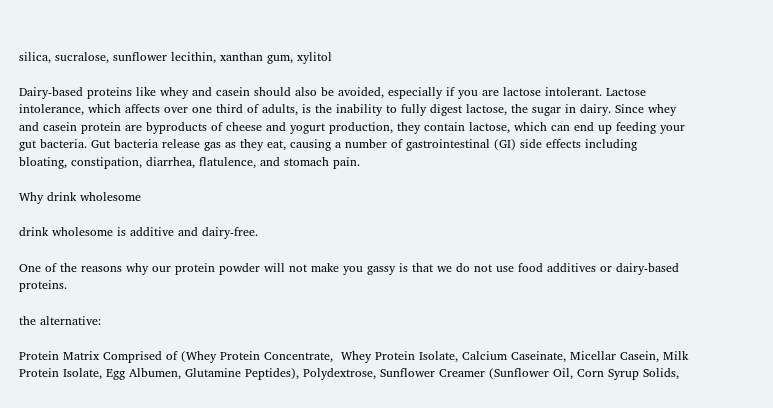silica, sucralose, sunflower lecithin, xanthan gum, xylitol

Dairy-based proteins like whey and casein should also be avoided, especially if you are lactose intolerant. Lactose intolerance, which affects over one third of adults, is the inability to fully digest lactose, the sugar in dairy. Since whey and casein protein are byproducts of cheese and yogurt production, they contain lactose, which can end up feeding your gut bacteria. Gut bacteria release gas as they eat, causing a number of gastrointestinal (GI) side effects including bloating, constipation, diarrhea, flatulence, and stomach pain.

Why drink wholesome

drink wholesome is additive and dairy-free.

One of the reasons why our protein powder will not make you gassy is that we do not use food additives or dairy-based proteins.

the alternative:

Protein Matrix Comprised of (Whey Protein Concentrate,  Whey Protein Isolate, Calcium Caseinate, Micellar Casein, Milk Protein Isolate, Egg Albumen, Glutamine Peptides), Polydextrose, Sunflower Creamer (Sunflower Oil, Corn Syrup Solids,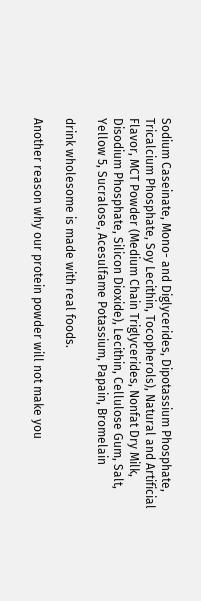Sodium Caseinate, Mono- and Diglycerides, Dipotassium Phosphate, Tricalcium Phosphate, Soy Lecithin, Tocopherols), Natural and Artificial Flavor, MCT Powder (Medium Chain Triglycerides, Nonfat Dry Milk, Disodium Phosphate, Silicon Dioxide), Lecithin, Cellulose Gum, Salt, Yellow 5, Sucralose, Acesulfame Potassium, Papain, Bromelain

drink wholesome is made with real foods.

Another reason why our protein powder will not make you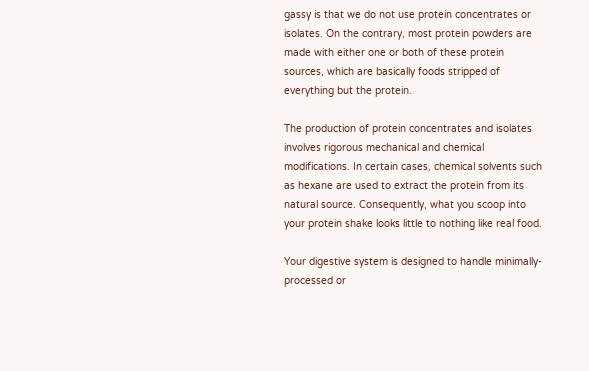gassy is that we do not use protein concentrates or isolates. On the contrary, most protein powders are made with either one or both of these protein sources, which are basically foods stripped of everything but the protein.

The production of protein concentrates and isolates involves rigorous mechanical and chemical modifications. In certain cases, chemical solvents such as hexane are used to extract the protein from its natural source. Consequently, what you scoop into your protein shake looks little to nothing like real food.

Your digestive system is designed to handle minimally-processed or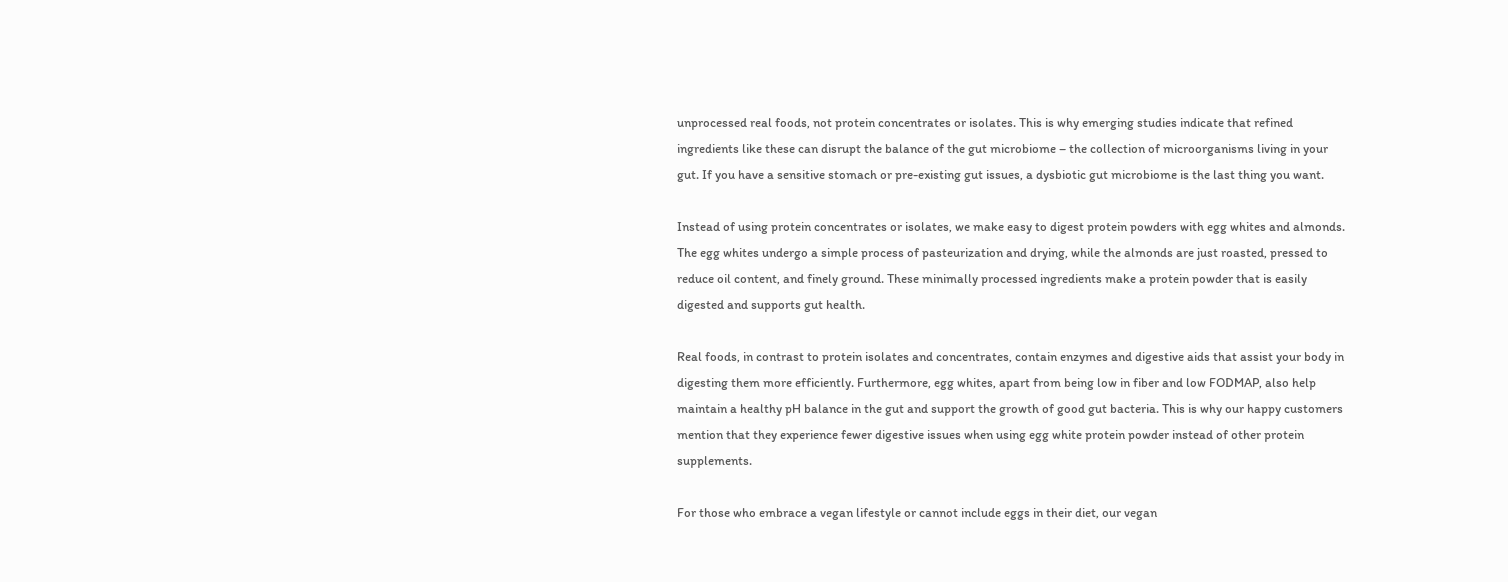unprocessed real foods, not protein concentrates or isolates. This is why emerging studies indicate that refined ingredients like these can disrupt the balance of the gut microbiome – the collection of microorganisms living in your gut. If you have a sensitive stomach or pre-existing gut issues, a dysbiotic gut microbiome is the last thing you want.

Instead of using protein concentrates or isolates, we make easy to digest protein powders with egg whites and almonds. The egg whites undergo a simple process of pasteurization and drying, while the almonds are just roasted, pressed to reduce oil content, and finely ground. These minimally processed ingredients make a protein powder that is easily digested and supports gut health.

Real foods, in contrast to protein isolates and concentrates, contain enzymes and digestive aids that assist your body in digesting them more efficiently. Furthermore, egg whites, apart from being low in fiber and low FODMAP, also help maintain a healthy pH balance in the gut and support the growth of good gut bacteria. This is why our happy customers mention that they experience fewer digestive issues when using egg white protein powder instead of other protein supplements.

For those who embrace a vegan lifestyle or cannot include eggs in their diet, our vegan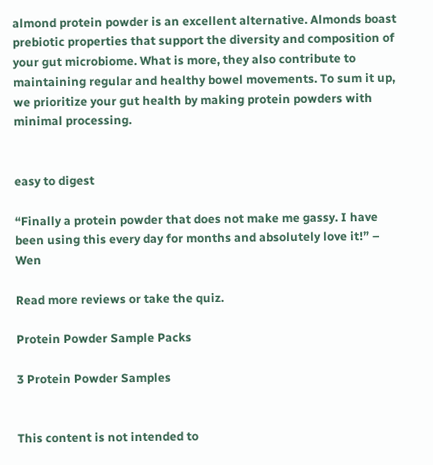almond protein powder is an excellent alternative. Almonds boast prebiotic properties that support the diversity and composition of your gut microbiome. What is more, they also contribute to maintaining regular and healthy bowel movements. To sum it up, we prioritize your gut health by making protein powders with minimal processing.


easy to digest

“Finally a protein powder that does not make me gassy. I have been using this every day for months and absolutely love it!” – Wen

Read more reviews or take the quiz.

Protein Powder Sample Packs

3 Protein Powder Samples


This content is not intended to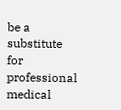be a substitute for professional medical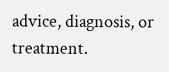advice, diagnosis, or treatment.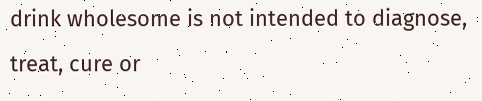drink wholesome is not intended to diagnose, treat, cure or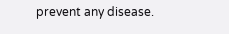prevent any disease.